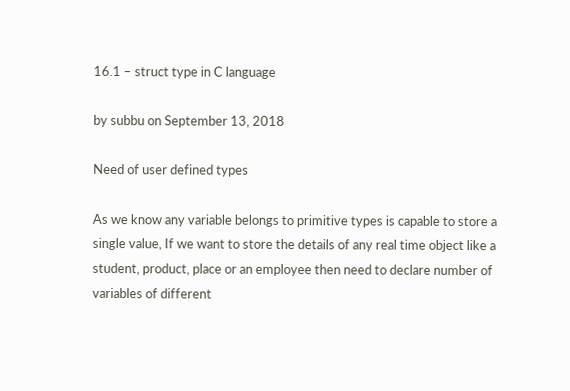16.1 – struct type in C language

by subbu on September 13, 2018

Need of user defined types

As we know any variable belongs to primitive types is capable to store a single value, If we want to store the details of any real time object like a student, product, place or an employee then need to declare number of variables of different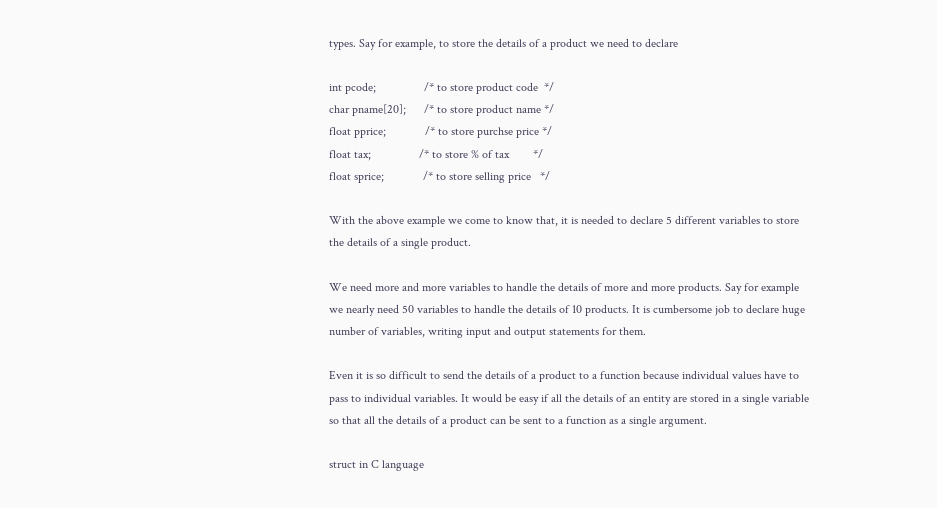types. Say for example, to store the details of a product we need to declare

int pcode;                /* to store product code  */
char pname[20];      /* to store product name */
float pprice;             /* to store purchse price */
float tax;                /* to store % of tax        */
float sprice;             /* to store selling price   */

With the above example we come to know that, it is needed to declare 5 different variables to store the details of a single product.

We need more and more variables to handle the details of more and more products. Say for example we nearly need 50 variables to handle the details of 10 products. It is cumbersome job to declare huge number of variables, writing input and output statements for them.

Even it is so difficult to send the details of a product to a function because individual values have to pass to individual variables. It would be easy if all the details of an entity are stored in a single variable so that all the details of a product can be sent to a function as a single argument.

struct in C language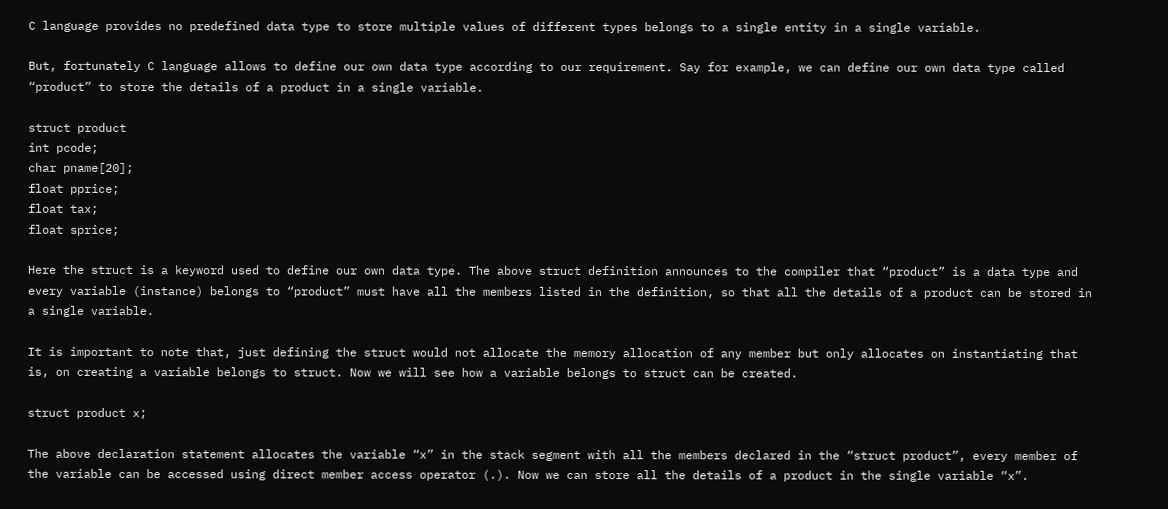C language provides no predefined data type to store multiple values of different types belongs to a single entity in a single variable.

But, fortunately C language allows to define our own data type according to our requirement. Say for example, we can define our own data type called “product” to store the details of a product in a single variable.

struct product
int pcode;
char pname[20];
float pprice;
float tax;
float sprice;

Here the struct is a keyword used to define our own data type. The above struct definition announces to the compiler that “product” is a data type and every variable (instance) belongs to “product” must have all the members listed in the definition, so that all the details of a product can be stored in a single variable.

It is important to note that, just defining the struct would not allocate the memory allocation of any member but only allocates on instantiating that is, on creating a variable belongs to struct. Now we will see how a variable belongs to struct can be created.

struct product x;

The above declaration statement allocates the variable “x” in the stack segment with all the members declared in the “struct product”, every member of the variable can be accessed using direct member access operator (.). Now we can store all the details of a product in the single variable “x”.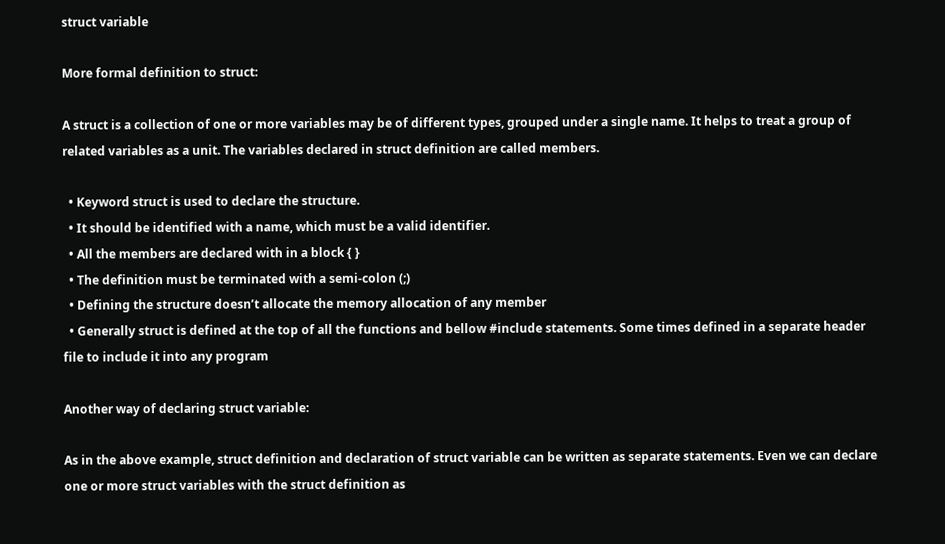struct variable

More formal definition to struct:

A struct is a collection of one or more variables may be of different types, grouped under a single name. It helps to treat a group of related variables as a unit. The variables declared in struct definition are called members.

  • Keyword struct is used to declare the structure.
  • It should be identified with a name, which must be a valid identifier.
  • All the members are declared with in a block { }
  • The definition must be terminated with a semi-colon (;)
  • Defining the structure doesn’t allocate the memory allocation of any member
  • Generally struct is defined at the top of all the functions and bellow #include statements. Some times defined in a separate header file to include it into any program

Another way of declaring struct variable:

As in the above example, struct definition and declaration of struct variable can be written as separate statements. Even we can declare one or more struct variables with the struct definition as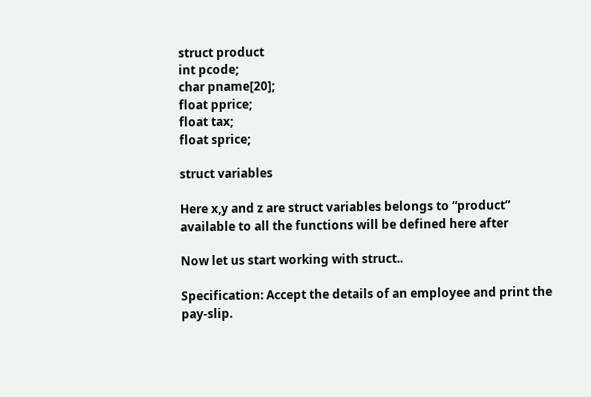struct product
int pcode;
char pname[20];
float pprice;
float tax;
float sprice;

struct variables

Here x,y and z are struct variables belongs to “product” available to all the functions will be defined here after

Now let us start working with struct..

Specification: Accept the details of an employee and print the pay-slip.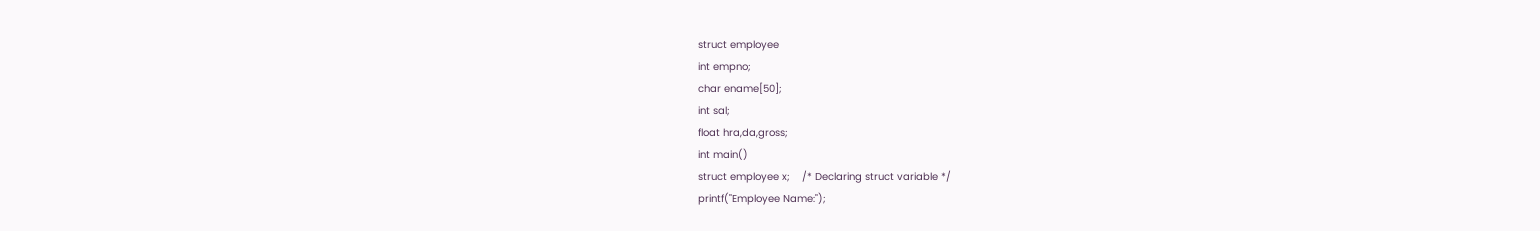struct employee
int empno;
char ename[50];
int sal;
float hra,da,gross;
int main()
struct employee x;    /* Declaring struct variable */
printf("Employee Name:");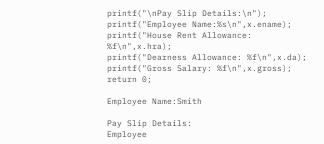printf("\nPay Slip Details:\n");
printf("Employee Name:%s\n",x.ename);
printf("House Rent Allowance: %f\n",x.hra);
printf("Dearness Allowance: %f\n",x.da);
printf("Gross Salary: %f\n",x.gross);
return 0;

Employee Name:Smith

Pay Slip Details:
Employee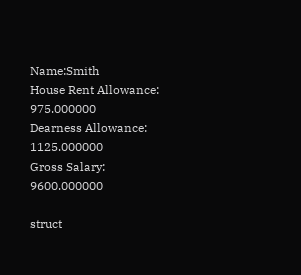Name:Smith
House Rent Allowance: 975.000000
Dearness Allowance: 1125.000000
Gross Salary: 9600.000000

struct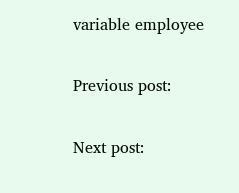variable employee

Previous post:

Next post: